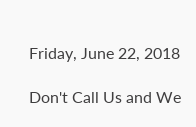Friday, June 22, 2018

Don't Call Us and We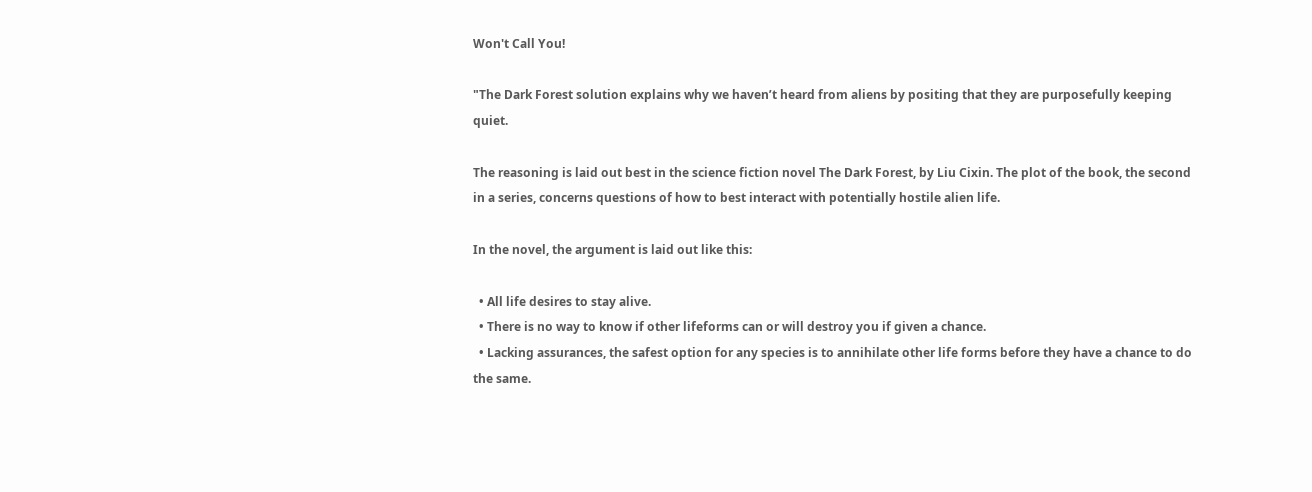Won't Call You!

"The Dark Forest solution explains why we haven’t heard from aliens by positing that they are purposefully keeping quiet.

The reasoning is laid out best in the science fiction novel The Dark Forest, by Liu Cixin. The plot of the book, the second in a series, concerns questions of how to best interact with potentially hostile alien life.

In the novel, the argument is laid out like this:

  • All life desires to stay alive.
  • There is no way to know if other lifeforms can or will destroy you if given a chance.
  • Lacking assurances, the safest option for any species is to annihilate other life forms before they have a chance to do the same.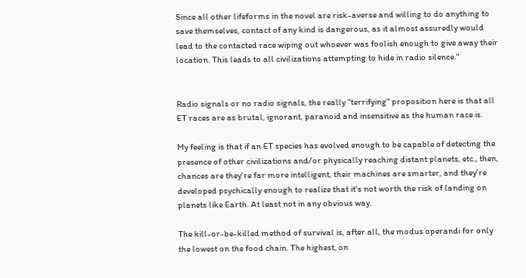Since all other lifeforms in the novel are risk-averse and willing to do anything to save themselves, contact of any kind is dangerous, as it almost assuredly would lead to the contacted race wiping out whoever was foolish enough to give away their location. This leads to all civilizations attempting to hide in radio silence."


Radio signals or no radio signals, the really "terrifying" proposition here is that all ET races are as brutal, ignorant, paranoid and insensitive as the human race is.

My feeling is that if an ET species has evolved enough to be capable of detecting the presence of other civilizations and/or physically reaching distant planets, etc., then, chances are they're far more intelligent, their machines are smarter, and they're developed psychically enough to realize that it's not worth the risk of landing on planets like Earth. At least not in any obvious way.

The kill-or-be-killed method of survival is, after all, the modus operandi for only the lowest on the food chain. The highest, on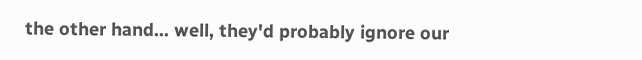the other hand... well, they'd probably ignore our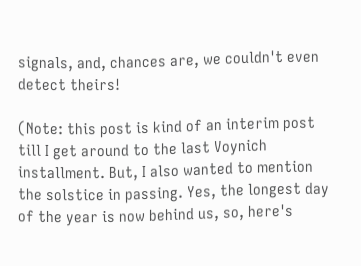signals, and, chances are, we couldn't even detect theirs!

(Note: this post is kind of an interim post till I get around to the last Voynich installment. But, I also wanted to mention the solstice in passing. Yes, the longest day of the year is now behind us, so, here's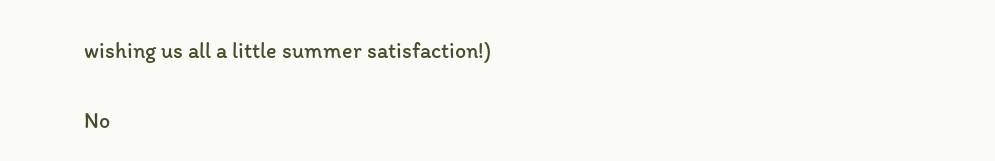wishing us all a little summer satisfaction!)

No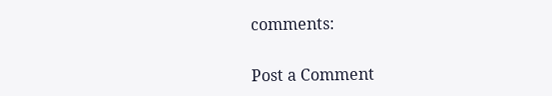comments:

Post a Comment